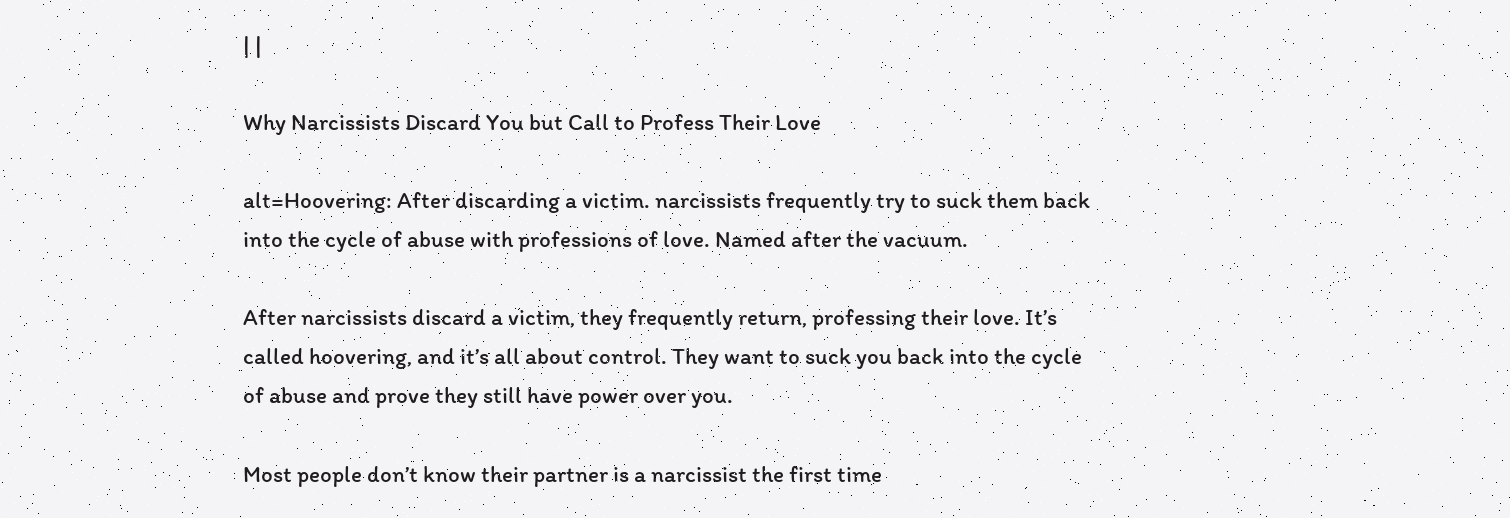| |

Why Narcissists Discard You but Call to Profess Their Love

alt=Hoovering: After discarding a victim. narcissists frequently try to suck them back into the cycle of abuse with professions of love. Named after the vacuum.

After narcissists discard a victim, they frequently return, professing their love. It’s called hoovering, and it’s all about control. They want to suck you back into the cycle of abuse and prove they still have power over you.

Most people don’t know their partner is a narcissist the first time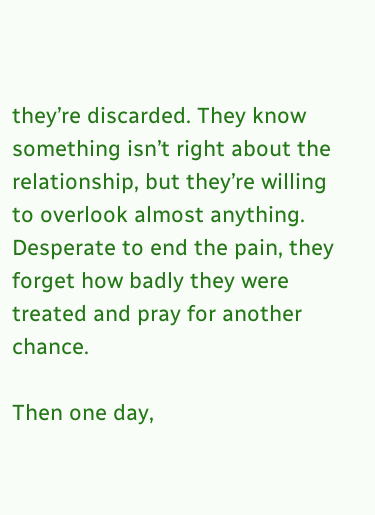they’re discarded. They know something isn’t right about the relationship, but they’re willing to overlook almost anything. Desperate to end the pain, they forget how badly they were treated and pray for another chance.

Then one day,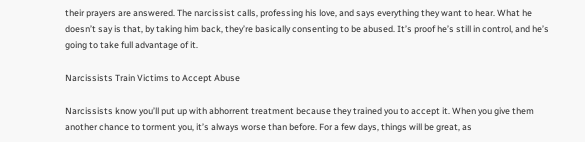their prayers are answered. The narcissist calls, professing his love, and says everything they want to hear. What he doesn’t say is that, by taking him back, they’re basically consenting to be abused. It’s proof he’s still in control, and he’s going to take full advantage of it.

Narcissists Train Victims to Accept Abuse

Narcissists know you’ll put up with abhorrent treatment because they trained you to accept it. When you give them another chance to torment you, it’s always worse than before. For a few days, things will be great, as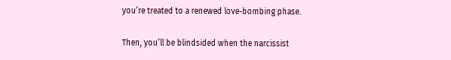you’re treated to a renewed love-bombing phase.

Then, you’ll be blindsided when the narcissist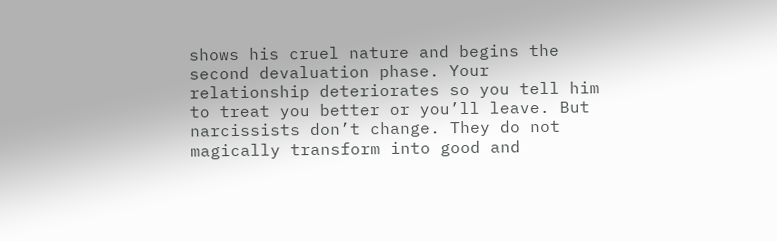shows his cruel nature and begins the second devaluation phase. Your relationship deteriorates so you tell him to treat you better or you’ll leave. But narcissists don’t change. They do not magically transform into good and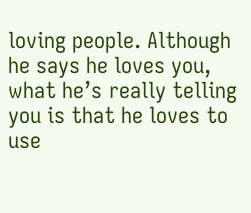loving people. Although he says he loves you, what he’s really telling you is that he loves to use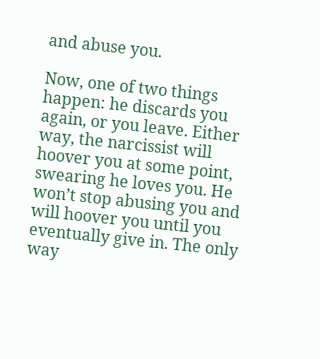and abuse you.

Now, one of two things happen: he discards you again, or you leave. Either way, the narcissist will hoover you at some point, swearing he loves you. He won’t stop abusing you and will hoover you until you eventually give in. The only way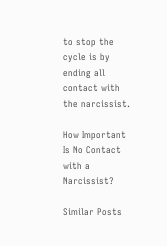to stop the cycle is by ending all contact with the narcissist.

How Important Is No Contact with a Narcissist?

Similar Posts